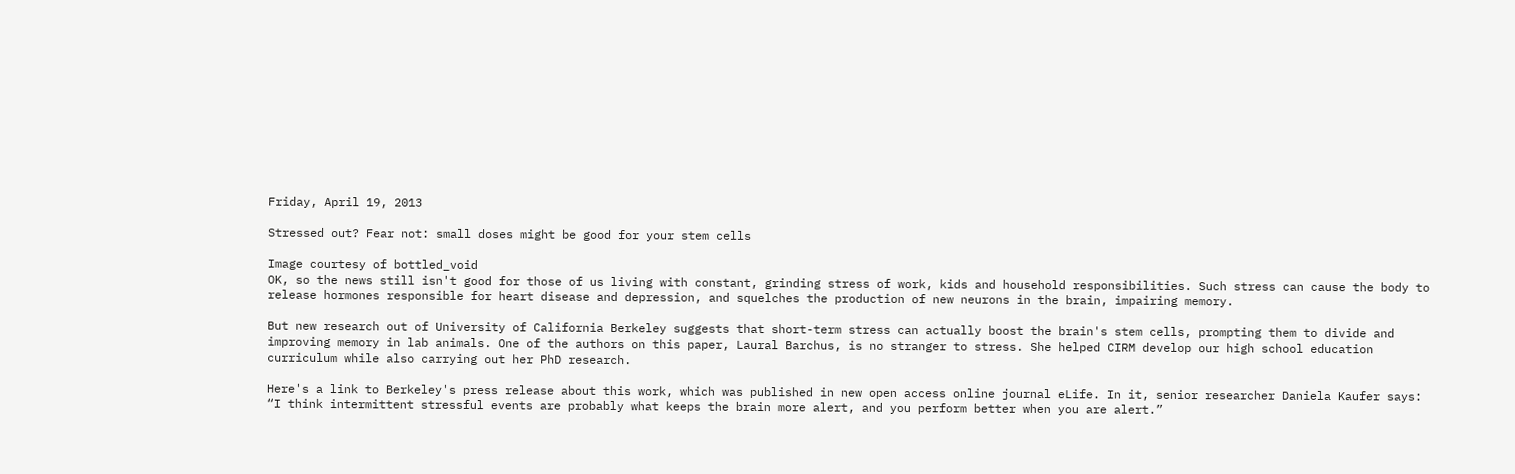Friday, April 19, 2013

Stressed out? Fear not: small doses might be good for your stem cells

Image courtesy of bottled_void
OK, so the news still isn't good for those of us living with constant, grinding stress of work, kids and household responsibilities. Such stress can cause the body to release hormones responsible for heart disease and depression, and squelches the production of new neurons in the brain, impairing memory.

But new research out of University of California Berkeley suggests that short-term stress can actually boost the brain's stem cells, prompting them to divide and improving memory in lab animals. One of the authors on this paper, Laural Barchus, is no stranger to stress. She helped CIRM develop our high school education curriculum while also carrying out her PhD research.

Here's a link to Berkeley's press release about this work, which was published in new open access online journal eLife. In it, senior researcher Daniela Kaufer says:
“I think intermittent stressful events are probably what keeps the brain more alert, and you perform better when you are alert.”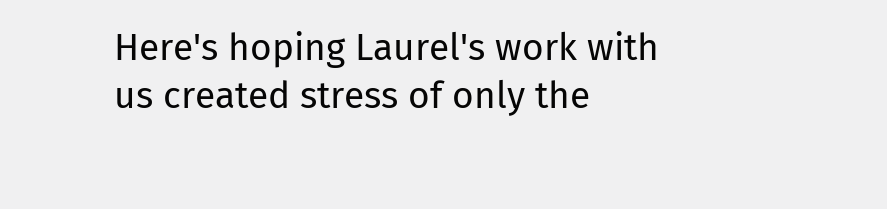Here's hoping Laurel's work with us created stress of only the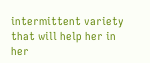intermittent variety that will help her in her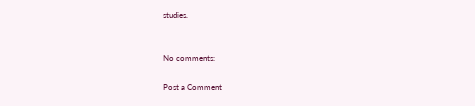studies.


No comments:

Post a Comment